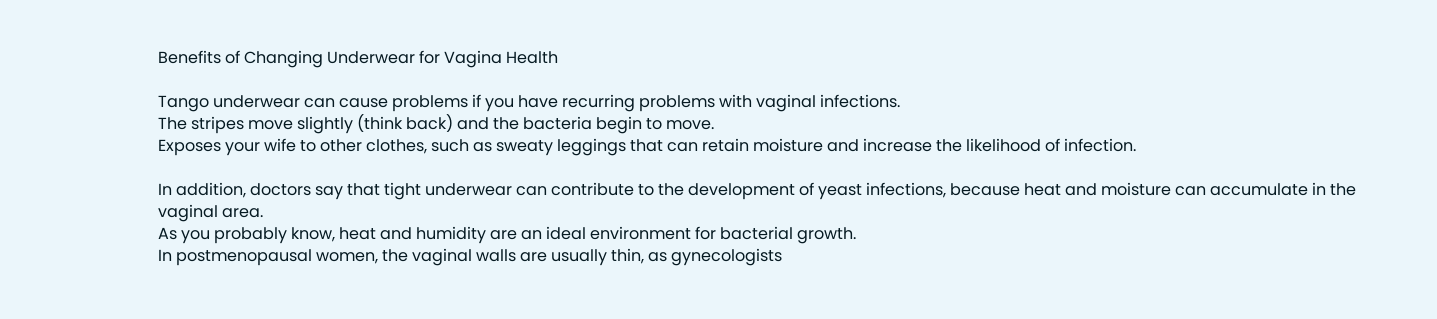Benefits of Changing Underwear for Vagina Health

Tango underwear can cause problems if you have recurring problems with vaginal infections.
The stripes move slightly (think back) and the bacteria begin to move.
Exposes your wife to other clothes, such as sweaty leggings that can retain moisture and increase the likelihood of infection.

In addition, doctors say that tight underwear can contribute to the development of yeast infections, because heat and moisture can accumulate in the vaginal area.
As you probably know, heat and humidity are an ideal environment for bacterial growth.
In postmenopausal women, the vaginal walls are usually thin, as gynecologists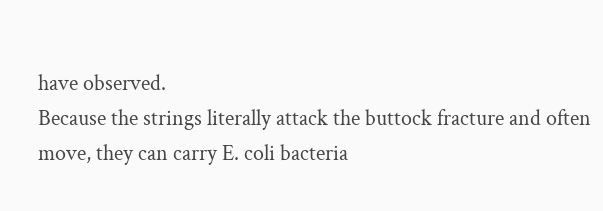have observed.
Because the strings literally attack the buttock fracture and often move, they can carry E. coli bacteria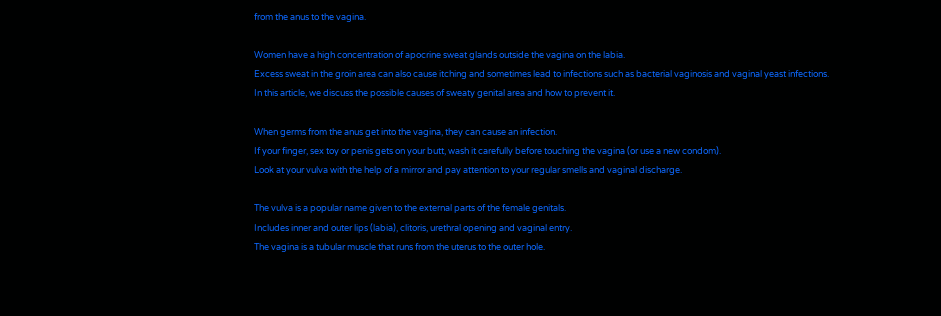from the anus to the vagina.

Women have a high concentration of apocrine sweat glands outside the vagina on the labia.
Excess sweat in the groin area can also cause itching and sometimes lead to infections such as bacterial vaginosis and vaginal yeast infections.
In this article, we discuss the possible causes of sweaty genital area and how to prevent it.

When germs from the anus get into the vagina, they can cause an infection.
If your finger, sex toy or penis gets on your butt, wash it carefully before touching the vagina (or use a new condom).
Look at your vulva with the help of a mirror and pay attention to your regular smells and vaginal discharge.

The vulva is a popular name given to the external parts of the female genitals.
Includes inner and outer lips (labia), clitoris, urethral opening and vaginal entry.
The vagina is a tubular muscle that runs from the uterus to the outer hole.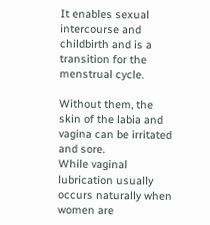It enables sexual intercourse and childbirth and is a transition for the menstrual cycle.

Without them, the skin of the labia and vagina can be irritated and sore.
While vaginal lubrication usually occurs naturally when women are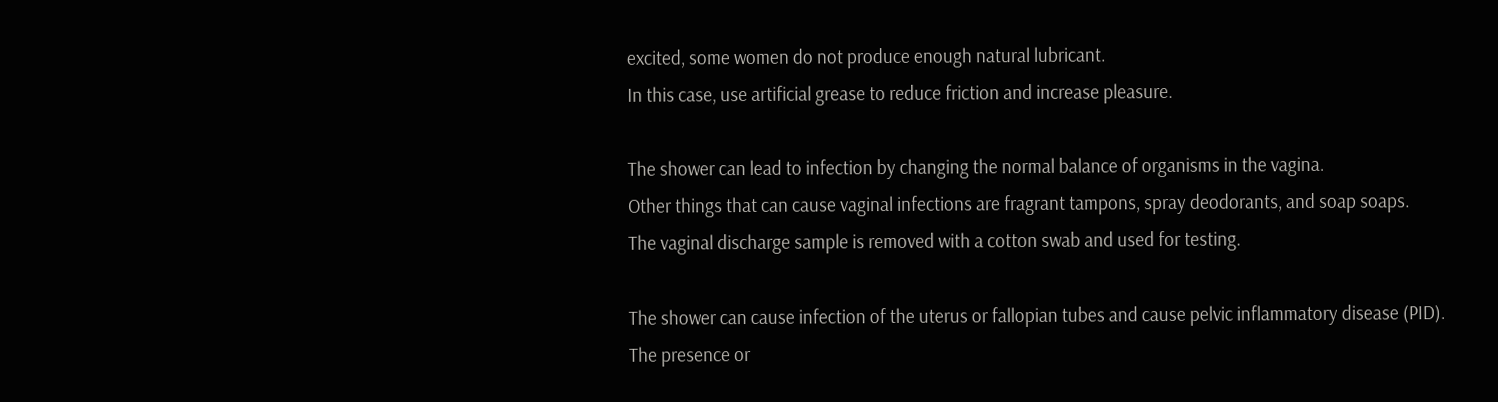excited, some women do not produce enough natural lubricant.
In this case, use artificial grease to reduce friction and increase pleasure.

The shower can lead to infection by changing the normal balance of organisms in the vagina.
Other things that can cause vaginal infections are fragrant tampons, spray deodorants, and soap soaps.
The vaginal discharge sample is removed with a cotton swab and used for testing.

The shower can cause infection of the uterus or fallopian tubes and cause pelvic inflammatory disease (PID).
The presence or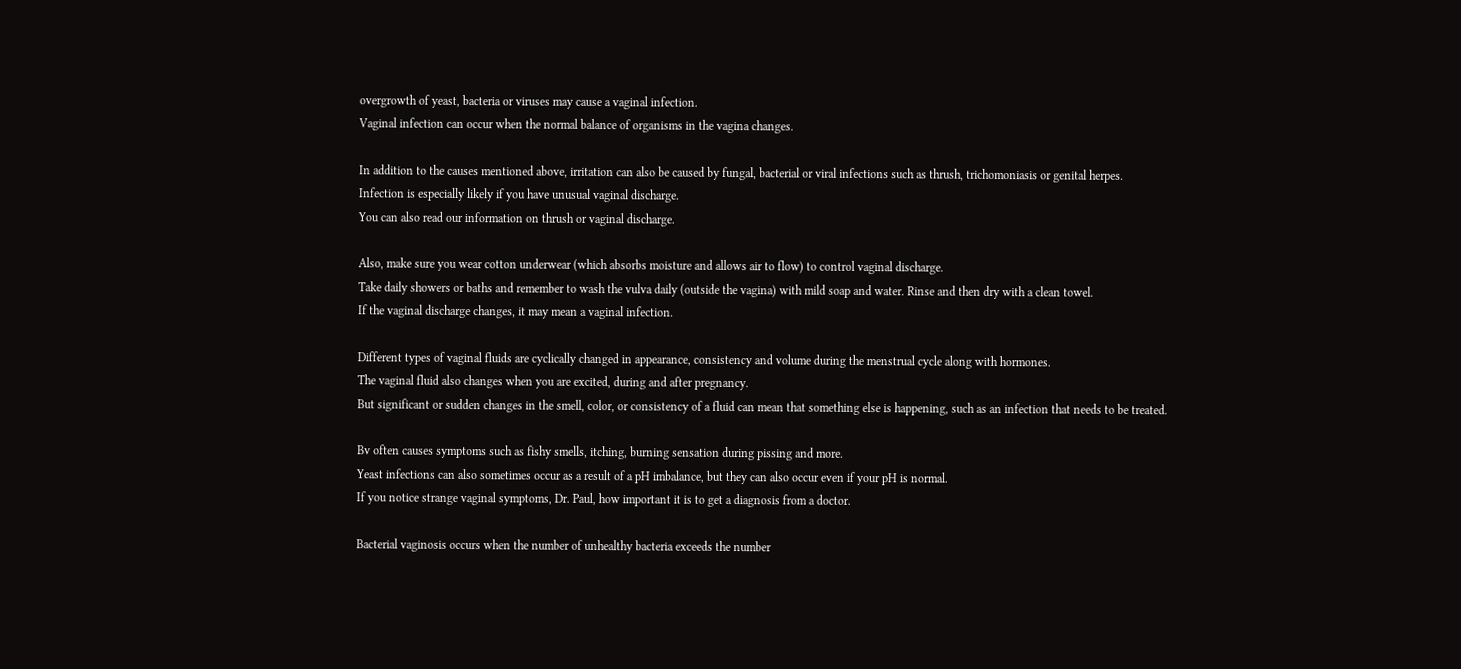overgrowth of yeast, bacteria or viruses may cause a vaginal infection.
Vaginal infection can occur when the normal balance of organisms in the vagina changes.

In addition to the causes mentioned above, irritation can also be caused by fungal, bacterial or viral infections such as thrush, trichomoniasis or genital herpes.
Infection is especially likely if you have unusual vaginal discharge.
You can also read our information on thrush or vaginal discharge.

Also, make sure you wear cotton underwear (which absorbs moisture and allows air to flow) to control vaginal discharge.
Take daily showers or baths and remember to wash the vulva daily (outside the vagina) with mild soap and water. Rinse and then dry with a clean towel.
If the vaginal discharge changes, it may mean a vaginal infection.

Different types of vaginal fluids are cyclically changed in appearance, consistency and volume during the menstrual cycle along with hormones.
The vaginal fluid also changes when you are excited, during and after pregnancy.
But significant or sudden changes in the smell, color, or consistency of a fluid can mean that something else is happening, such as an infection that needs to be treated.

Bv often causes symptoms such as fishy smells, itching, burning sensation during pissing and more.
Yeast infections can also sometimes occur as a result of a pH imbalance, but they can also occur even if your pH is normal.
If you notice strange vaginal symptoms, Dr. Paul, how important it is to get a diagnosis from a doctor.

Bacterial vaginosis occurs when the number of unhealthy bacteria exceeds the number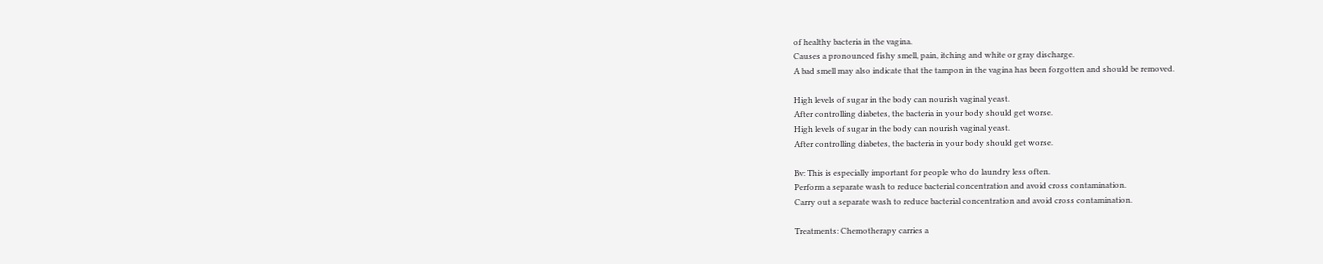of healthy bacteria in the vagina.
Causes a pronounced fishy smell, pain, itching and white or gray discharge.
A bad smell may also indicate that the tampon in the vagina has been forgotten and should be removed.

High levels of sugar in the body can nourish vaginal yeast.
After controlling diabetes, the bacteria in your body should get worse.
High levels of sugar in the body can nourish vaginal yeast.
After controlling diabetes, the bacteria in your body should get worse.

Bv: This is especially important for people who do laundry less often.
Perform a separate wash to reduce bacterial concentration and avoid cross contamination.
Carry out a separate wash to reduce bacterial concentration and avoid cross contamination.

Treatments: Chemotherapy carries a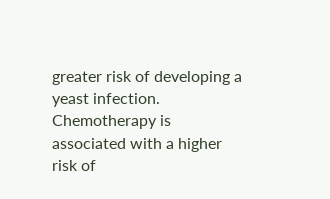greater risk of developing a yeast infection.
Chemotherapy is associated with a higher risk of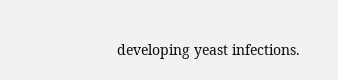developing yeast infections.